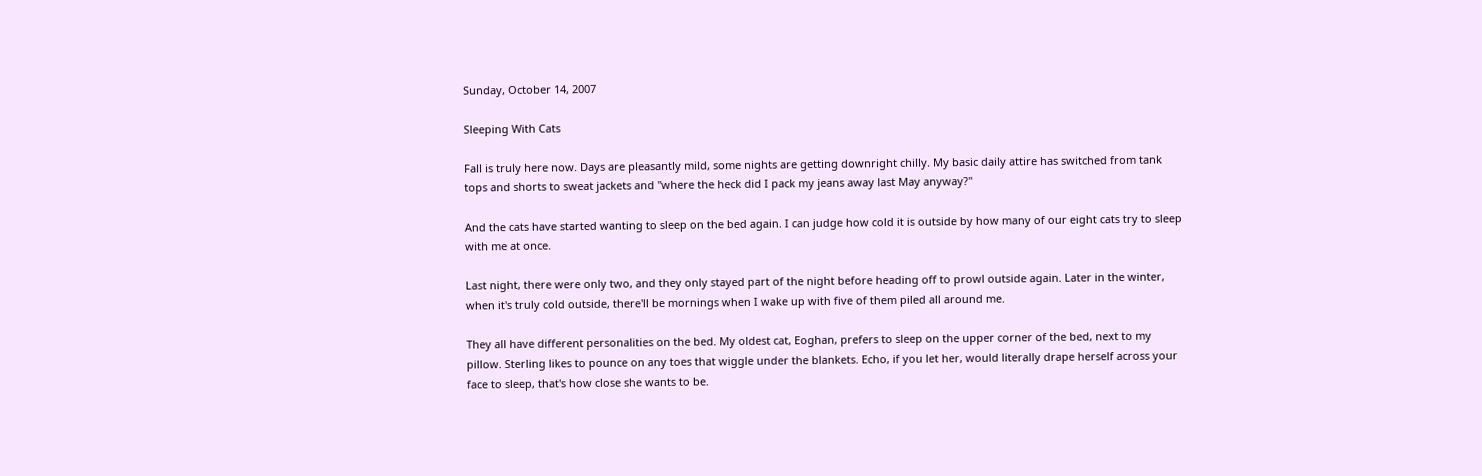Sunday, October 14, 2007

Sleeping With Cats

Fall is truly here now. Days are pleasantly mild, some nights are getting downright chilly. My basic daily attire has switched from tank tops and shorts to sweat jackets and "where the heck did I pack my jeans away last May anyway?"

And the cats have started wanting to sleep on the bed again. I can judge how cold it is outside by how many of our eight cats try to sleep with me at once.

Last night, there were only two, and they only stayed part of the night before heading off to prowl outside again. Later in the winter, when it's truly cold outside, there'll be mornings when I wake up with five of them piled all around me.

They all have different personalities on the bed. My oldest cat, Eoghan, prefers to sleep on the upper corner of the bed, next to my pillow. Sterling likes to pounce on any toes that wiggle under the blankets. Echo, if you let her, would literally drape herself across your face to sleep, that's how close she wants to be.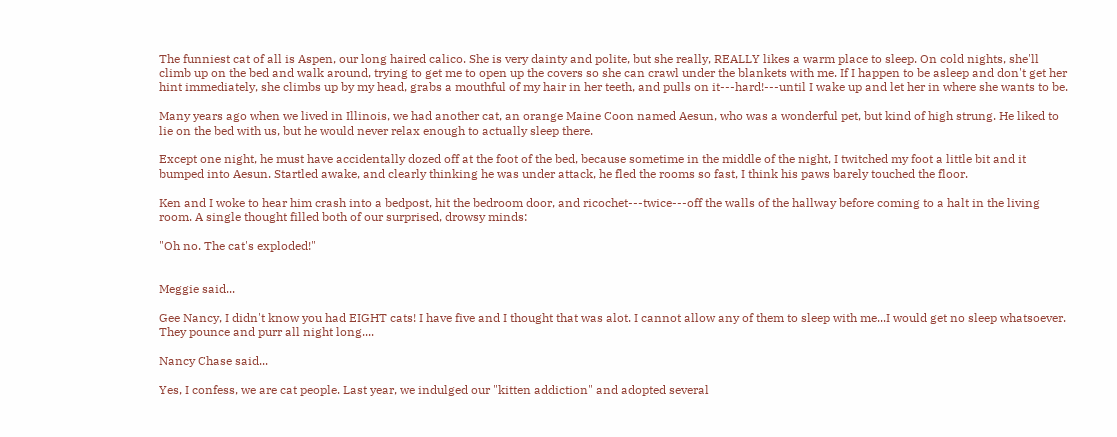The funniest cat of all is Aspen, our long haired calico. She is very dainty and polite, but she really, REALLY likes a warm place to sleep. On cold nights, she'll climb up on the bed and walk around, trying to get me to open up the covers so she can crawl under the blankets with me. If I happen to be asleep and don't get her hint immediately, she climbs up by my head, grabs a mouthful of my hair in her teeth, and pulls on it---hard!---until I wake up and let her in where she wants to be.

Many years ago when we lived in Illinois, we had another cat, an orange Maine Coon named Aesun, who was a wonderful pet, but kind of high strung. He liked to lie on the bed with us, but he would never relax enough to actually sleep there.

Except one night, he must have accidentally dozed off at the foot of the bed, because sometime in the middle of the night, I twitched my foot a little bit and it bumped into Aesun. Startled awake, and clearly thinking he was under attack, he fled the rooms so fast, I think his paws barely touched the floor.

Ken and I woke to hear him crash into a bedpost, hit the bedroom door, and ricochet---twice---off the walls of the hallway before coming to a halt in the living room. A single thought filled both of our surprised, drowsy minds:

"Oh no. The cat's exploded!"


Meggie said...

Gee Nancy, I didn't know you had EIGHT cats! I have five and I thought that was alot. I cannot allow any of them to sleep with me...I would get no sleep whatsoever. They pounce and purr all night long....

Nancy Chase said...

Yes, I confess, we are cat people. Last year, we indulged our "kitten addiction" and adopted several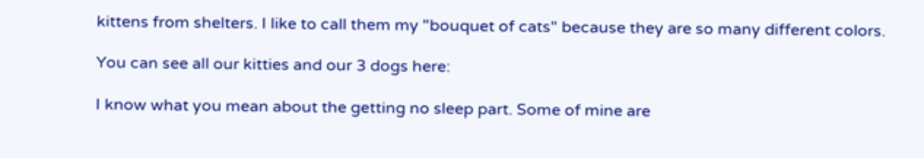kittens from shelters. I like to call them my "bouquet of cats" because they are so many different colors.

You can see all our kitties and our 3 dogs here:

I know what you mean about the getting no sleep part. Some of mine are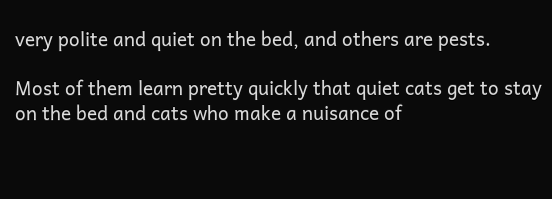very polite and quiet on the bed, and others are pests.

Most of them learn pretty quickly that quiet cats get to stay on the bed and cats who make a nuisance of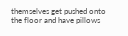themselves get pushed onto the floor and have pillows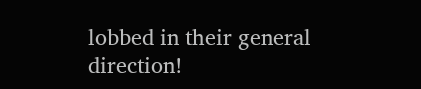lobbed in their general direction!